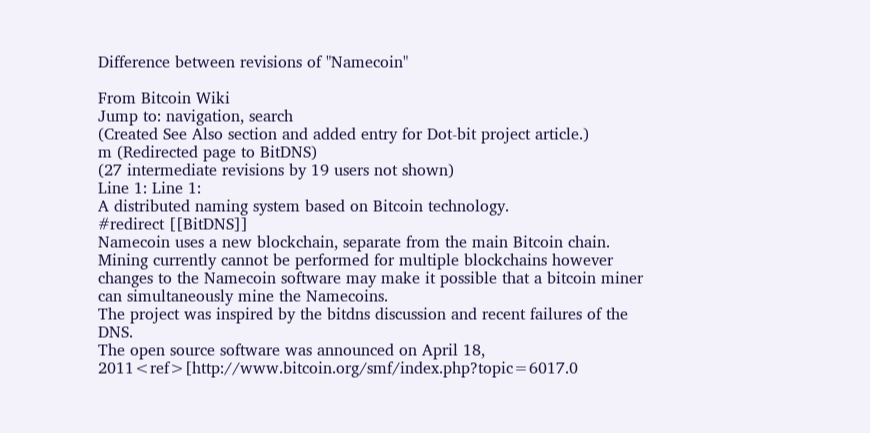Difference between revisions of "Namecoin"

From Bitcoin Wiki
Jump to: navigation, search
(Created See Also section and added entry for Dot-bit project article.)
m (Redirected page to BitDNS)
(27 intermediate revisions by 19 users not shown)
Line 1: Line 1:
A distributed naming system based on Bitcoin technology.
#redirect [[BitDNS]]
Namecoin uses a new blockchain, separate from the main Bitcoin chain.
Mining currently cannot be performed for multiple blockchains however changes to the Namecoin software may make it possible that a bitcoin miner can simultaneously mine the Namecoins.
The project was inspired by the bitdns discussion and recent failures of the DNS.
The open source software was announced on April 18, 2011<ref>[http://www.bitcoin.org/smf/index.php?topic=6017.0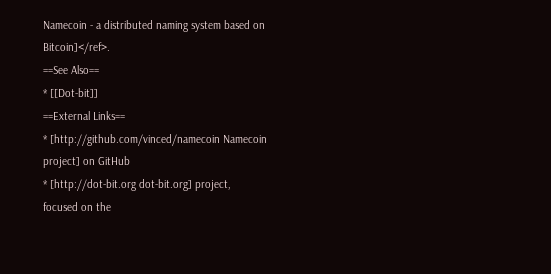Namecoin - a distributed naming system based on Bitcoin]</ref>.
==See Also==
* [[Dot-bit]]
==External Links==
* [http://github.com/vinced/namecoin Namecoin project] on GitHub
* [http://dot-bit.org dot-bit.org] project, focused on the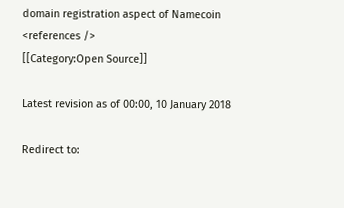domain registration aspect of Namecoin
<references />
[[Category:Open Source]]

Latest revision as of 00:00, 10 January 2018

Redirect to: